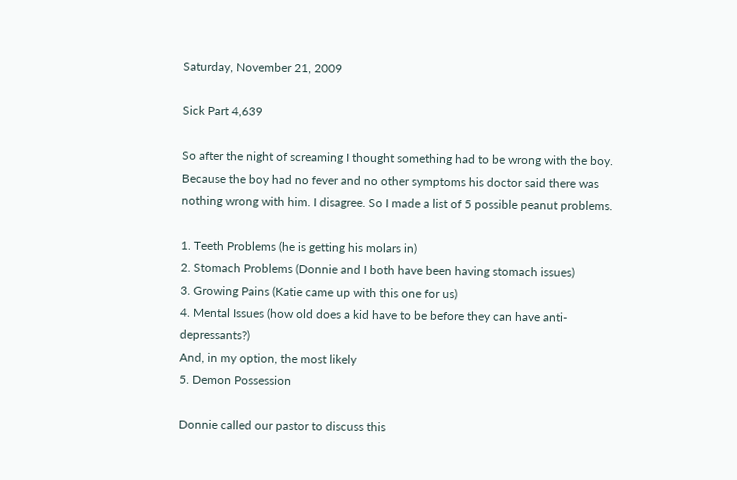Saturday, November 21, 2009

Sick Part 4,639

So after the night of screaming I thought something had to be wrong with the boy. Because the boy had no fever and no other symptoms his doctor said there was nothing wrong with him. I disagree. So I made a list of 5 possible peanut problems.

1. Teeth Problems (he is getting his molars in)
2. Stomach Problems (Donnie and I both have been having stomach issues)
3. Growing Pains (Katie came up with this one for us)
4. Mental Issues (how old does a kid have to be before they can have anti-depressants?)
And, in my option, the most likely
5. Demon Possession

Donnie called our pastor to discuss this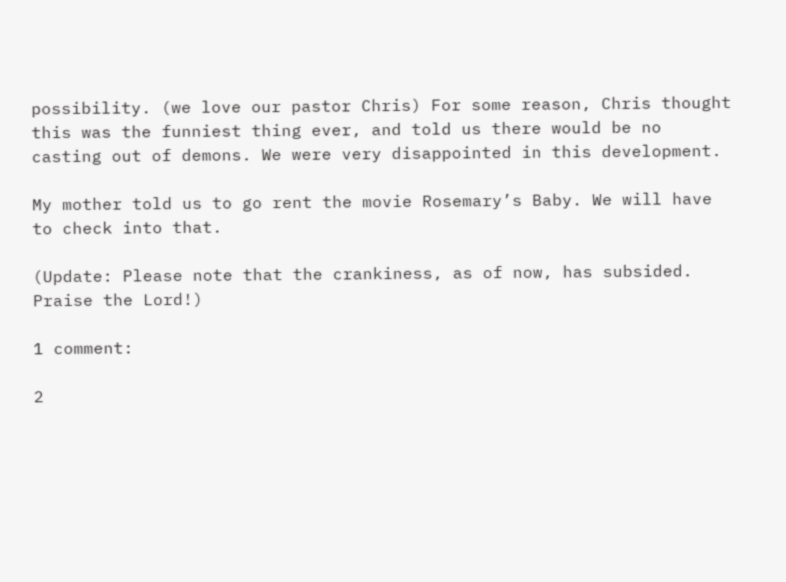possibility. (we love our pastor Chris) For some reason, Chris thought this was the funniest thing ever, and told us there would be no casting out of demons. We were very disappointed in this development.

My mother told us to go rent the movie Rosemary’s Baby. We will have to check into that.

(Update: Please note that the crankiness, as of now, has subsided. Praise the Lord!)

1 comment:

2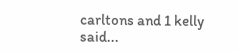carltons and 1 kelly said...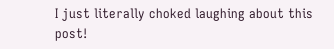I just literally choked laughing about this post!